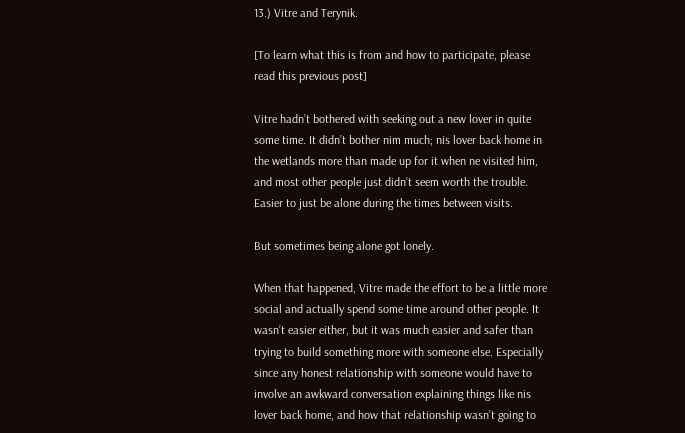13.) Vitre and Terynik.

[To learn what this is from and how to participate, please read this previous post]

Vitre hadn’t bothered with seeking out a new lover in quite some time. It didn’t bother nim much; nis lover back home in the wetlands more than made up for it when ne visited him, and most other people just didn’t seem worth the trouble. Easier to just be alone during the times between visits.

But sometimes being alone got lonely.

When that happened, Vitre made the effort to be a little more social and actually spend some time around other people. It wasn’t easier either, but it was much easier and safer than trying to build something more with someone else. Especially since any honest relationship with someone would have to involve an awkward conversation explaining things like nis lover back home, and how that relationship wasn’t going to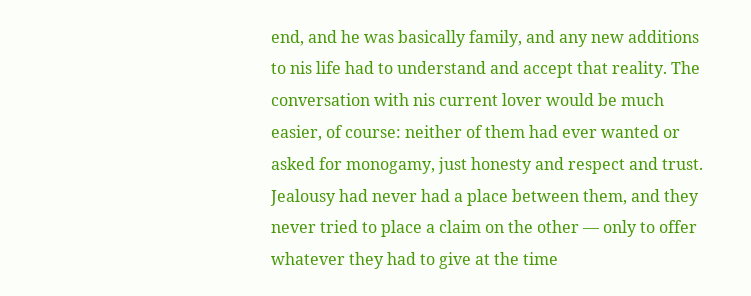end, and he was basically family, and any new additions to nis life had to understand and accept that reality. The conversation with nis current lover would be much easier, of course: neither of them had ever wanted or asked for monogamy, just honesty and respect and trust. Jealousy had never had a place between them, and they never tried to place a claim on the other — only to offer whatever they had to give at the time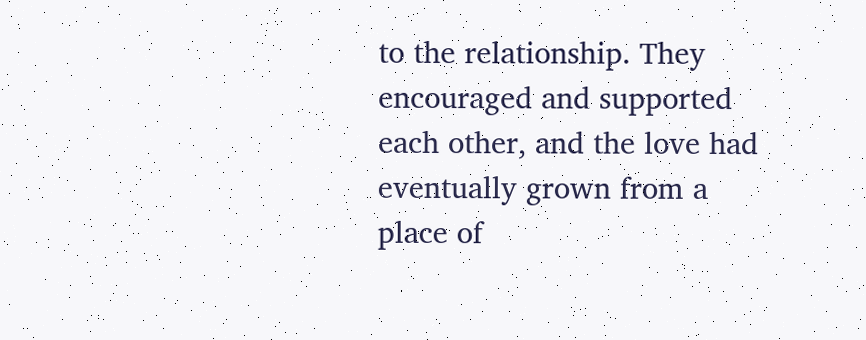to the relationship. They encouraged and supported each other, and the love had eventually grown from a place of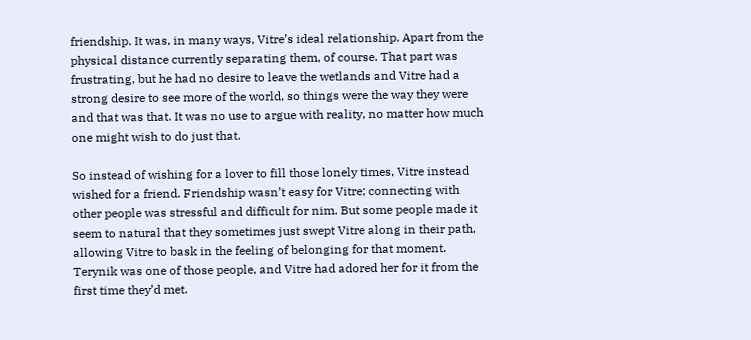friendship. It was, in many ways, Vitre’s ideal relationship. Apart from the physical distance currently separating them, of course. That part was frustrating, but he had no desire to leave the wetlands and Vitre had a strong desire to see more of the world, so things were the way they were and that was that. It was no use to argue with reality, no matter how much one might wish to do just that.

So instead of wishing for a lover to fill those lonely times, Vitre instead wished for a friend. Friendship wasn’t easy for Vitre; connecting with other people was stressful and difficult for nim. But some people made it seem to natural that they sometimes just swept Vitre along in their path, allowing Vitre to bask in the feeling of belonging for that moment. Terynik was one of those people, and Vitre had adored her for it from the first time they’d met.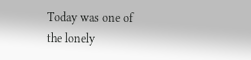Today was one of the lonely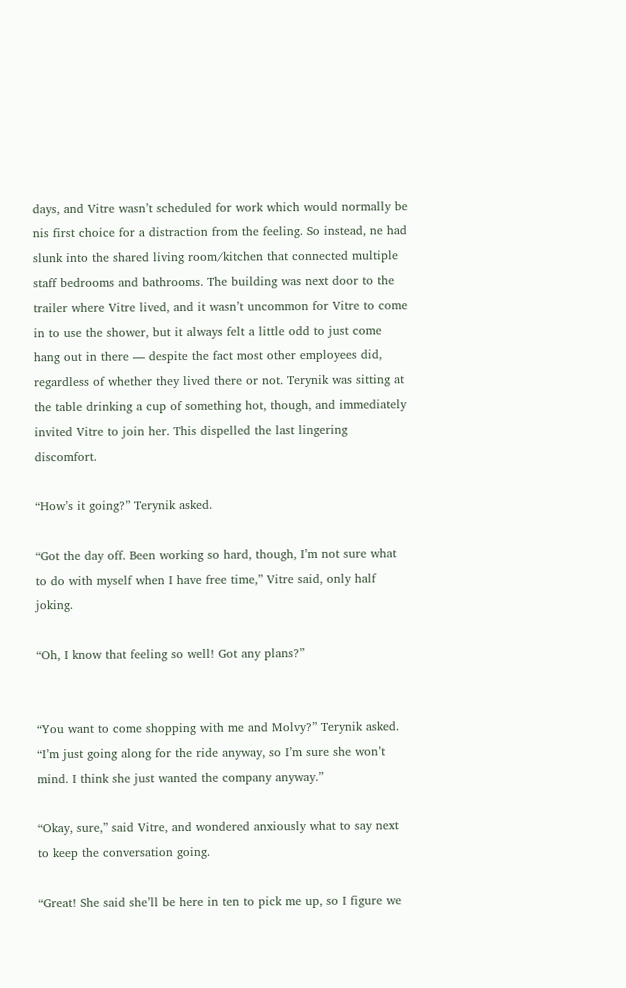days, and Vitre wasn’t scheduled for work which would normally be nis first choice for a distraction from the feeling. So instead, ne had slunk into the shared living room/kitchen that connected multiple staff bedrooms and bathrooms. The building was next door to the trailer where Vitre lived, and it wasn’t uncommon for Vitre to come in to use the shower, but it always felt a little odd to just come hang out in there — despite the fact most other employees did, regardless of whether they lived there or not. Terynik was sitting at the table drinking a cup of something hot, though, and immediately invited Vitre to join her. This dispelled the last lingering discomfort.

“How’s it going?” Terynik asked.

“Got the day off. Been working so hard, though, I’m not sure what to do with myself when I have free time,” Vitre said, only half joking.

“Oh, I know that feeling so well! Got any plans?”


“You want to come shopping with me and Molvy?” Terynik asked. “I’m just going along for the ride anyway, so I’m sure she won’t mind. I think she just wanted the company anyway.”

“Okay, sure,” said Vitre, and wondered anxiously what to say next to keep the conversation going.

“Great! She said she’ll be here in ten to pick me up, so I figure we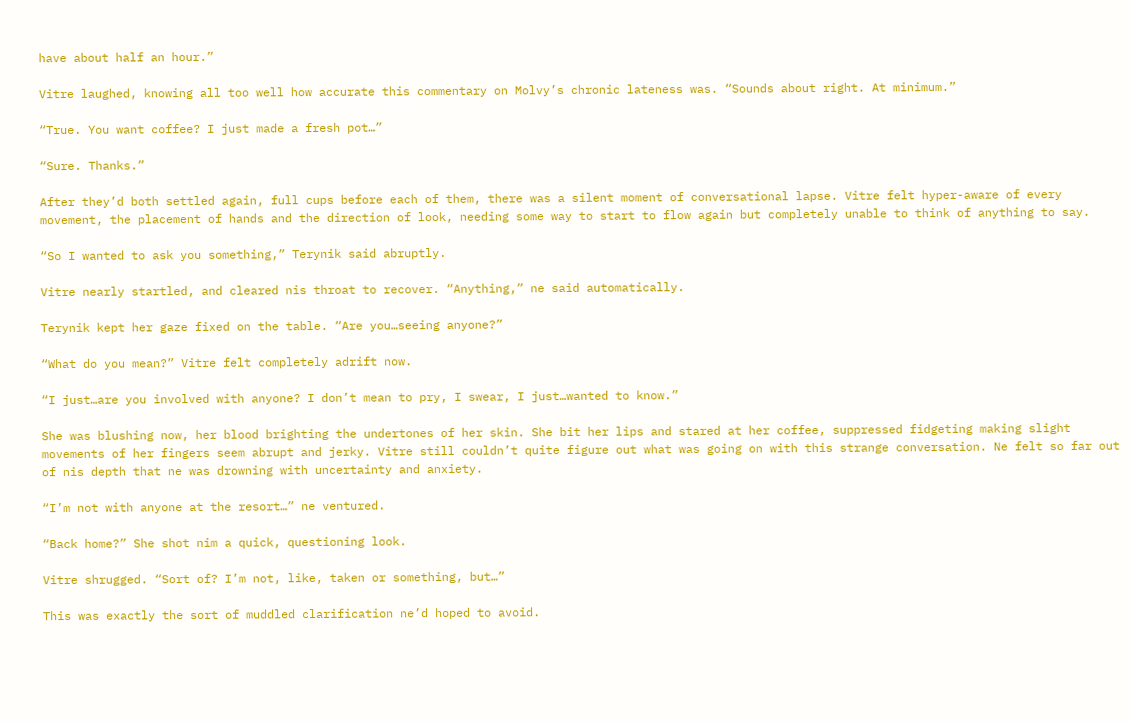have about half an hour.”

Vitre laughed, knowing all too well how accurate this commentary on Molvy’s chronic lateness was. “Sounds about right. At minimum.”

“True. You want coffee? I just made a fresh pot…”

“Sure. Thanks.”

After they’d both settled again, full cups before each of them, there was a silent moment of conversational lapse. Vitre felt hyper-aware of every movement, the placement of hands and the direction of look, needing some way to start to flow again but completely unable to think of anything to say.

“So I wanted to ask you something,” Terynik said abruptly.

Vitre nearly startled, and cleared nis throat to recover. “Anything,” ne said automatically.

Terynik kept her gaze fixed on the table. “Are you…seeing anyone?”

“What do you mean?” Vitre felt completely adrift now.

“I just…are you involved with anyone? I don’t mean to pry, I swear, I just…wanted to know.”

She was blushing now, her blood brighting the undertones of her skin. She bit her lips and stared at her coffee, suppressed fidgeting making slight movements of her fingers seem abrupt and jerky. Vitre still couldn’t quite figure out what was going on with this strange conversation. Ne felt so far out of nis depth that ne was drowning with uncertainty and anxiety.

“I’m not with anyone at the resort…” ne ventured.

“Back home?” She shot nim a quick, questioning look.

Vitre shrugged. “Sort of? I’m not, like, taken or something, but…”

This was exactly the sort of muddled clarification ne’d hoped to avoid.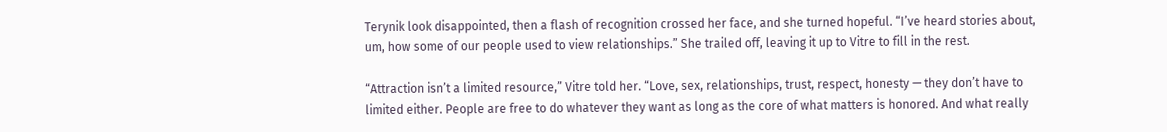Terynik look disappointed, then a flash of recognition crossed her face, and she turned hopeful. “I’ve heard stories about, um, how some of our people used to view relationships.” She trailed off, leaving it up to Vitre to fill in the rest.

“Attraction isn’t a limited resource,” Vitre told her. “Love, sex, relationships, trust, respect, honesty — they don’t have to limited either. People are free to do whatever they want as long as the core of what matters is honored. And what really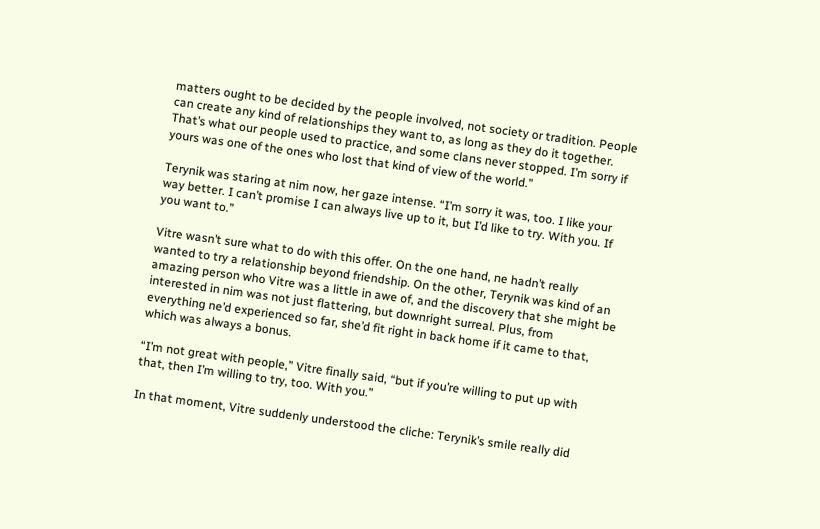matters ought to be decided by the people involved, not society or tradition. People can create any kind of relationships they want to, as long as they do it together. That’s what our people used to practice, and some clans never stopped. I’m sorry if yours was one of the ones who lost that kind of view of the world.”

Terynik was staring at nim now, her gaze intense. “I’m sorry it was, too. I like your way better. I can’t promise I can always live up to it, but I’d like to try. With you. If you want to.”

Vitre wasn’t sure what to do with this offer. On the one hand, ne hadn’t really wanted to try a relationship beyond friendship. On the other, Terynik was kind of an amazing person who Vitre was a little in awe of, and the discovery that she might be interested in nim was not just flattering, but downright surreal. Plus, from everything ne’d experienced so far, she’d fit right in back home if it came to that, which was always a bonus.

“I’m not great with people,” Vitre finally said, “but if you’re willing to put up with that, then I’m willing to try, too. With you.”

In that moment, Vitre suddenly understood the cliche: Terynik’s smile really did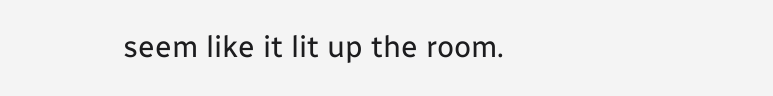seem like it lit up the room.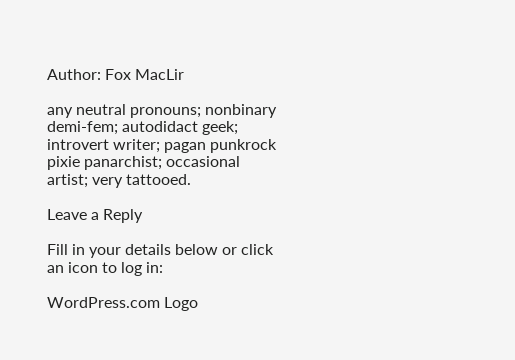Author: Fox MacLir

any neutral pronouns; nonbinary demi-fem; autodidact geek; introvert writer; pagan punkrock pixie panarchist; occasional artist; very tattooed.

Leave a Reply

Fill in your details below or click an icon to log in:

WordPress.com Logo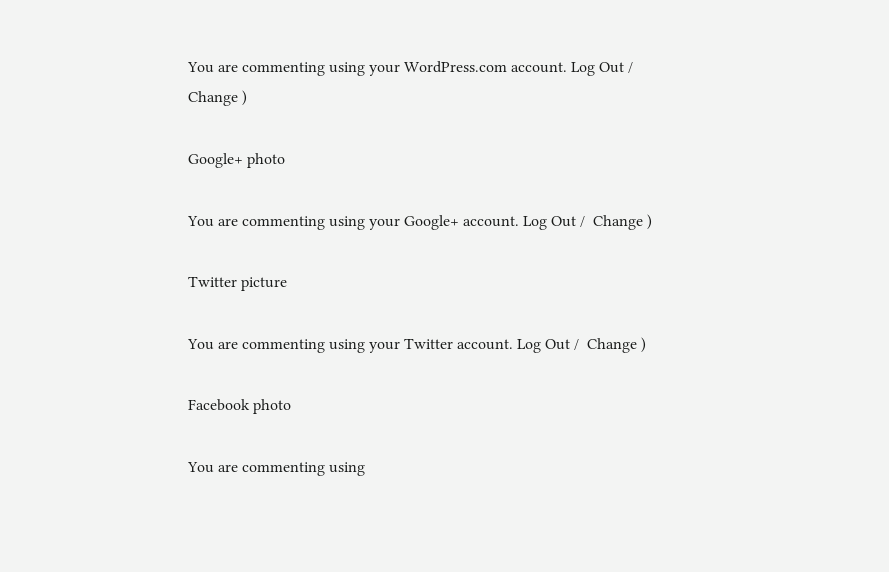You are commenting using your WordPress.com account. Log Out /  Change )

Google+ photo

You are commenting using your Google+ account. Log Out /  Change )

Twitter picture

You are commenting using your Twitter account. Log Out /  Change )

Facebook photo

You are commenting using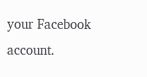your Facebook account.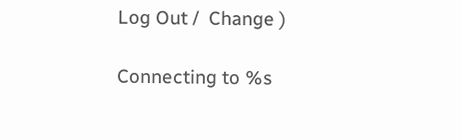Log Out /  Change )

Connecting to %s